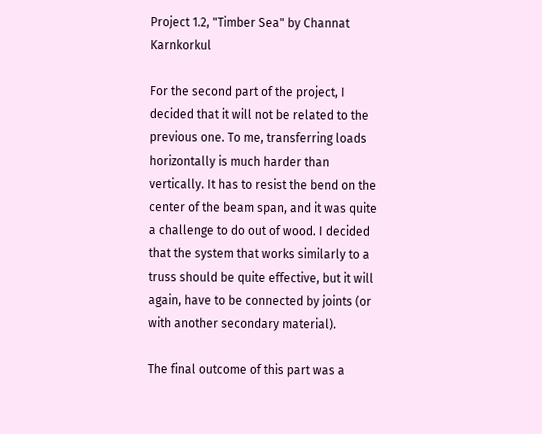Project 1.2, "Timber Sea" by Channat Karnkorkul

For the second part of the project, I decided that it will not be related to the previous one. To me, transferring loads horizontally is much harder than vertically. It has to resist the bend on the center of the beam span, and it was quite a challenge to do out of wood. I decided that the system that works similarly to a truss should be quite effective, but it will again, have to be connected by joints (or with another secondary material).

The final outcome of this part was a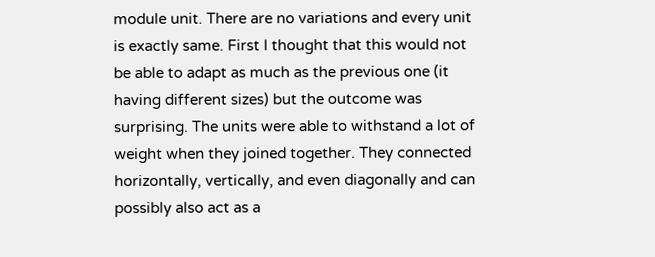module unit. There are no variations and every unit is exactly same. First I thought that this would not be able to adapt as much as the previous one (it having different sizes) but the outcome was surprising. The units were able to withstand a lot of weight when they joined together. They connected horizontally, vertically, and even diagonally and can possibly also act as a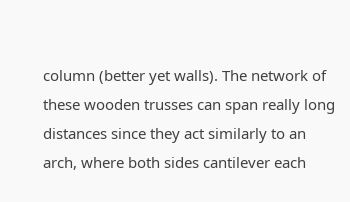column (better yet walls). The network of these wooden trusses can span really long distances since they act similarly to an arch, where both sides cantilever each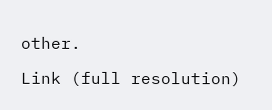other.

Link (full resolution)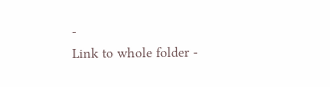-
Link to whole folder -